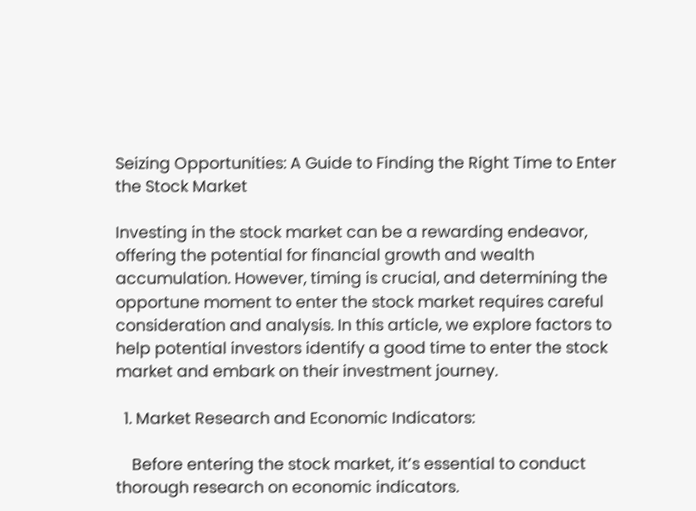Seizing Opportunities: A Guide to Finding the Right Time to Enter the Stock Market

Investing in the stock market can be a rewarding endeavor, offering the potential for financial growth and wealth accumulation. However, timing is crucial, and determining the opportune moment to enter the stock market requires careful consideration and analysis. In this article, we explore factors to help potential investors identify a good time to enter the stock market and embark on their investment journey.

  1. Market Research and Economic Indicators:

    Before entering the stock market, it’s essential to conduct thorough research on economic indicators.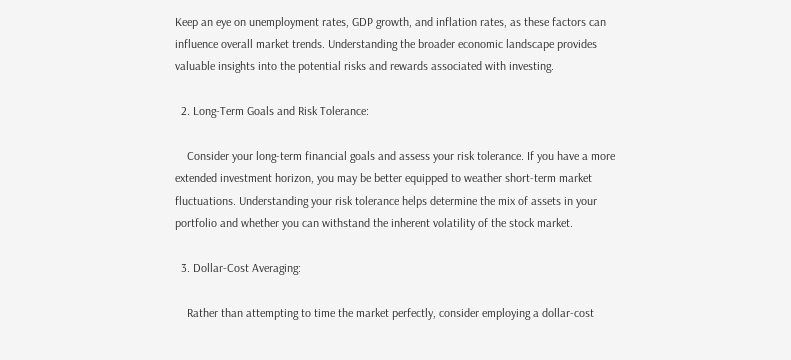Keep an eye on unemployment rates, GDP growth, and inflation rates, as these factors can influence overall market trends. Understanding the broader economic landscape provides valuable insights into the potential risks and rewards associated with investing.

  2. Long-Term Goals and Risk Tolerance:

    Consider your long-term financial goals and assess your risk tolerance. If you have a more extended investment horizon, you may be better equipped to weather short-term market fluctuations. Understanding your risk tolerance helps determine the mix of assets in your portfolio and whether you can withstand the inherent volatility of the stock market.

  3. Dollar-Cost Averaging:

    Rather than attempting to time the market perfectly, consider employing a dollar-cost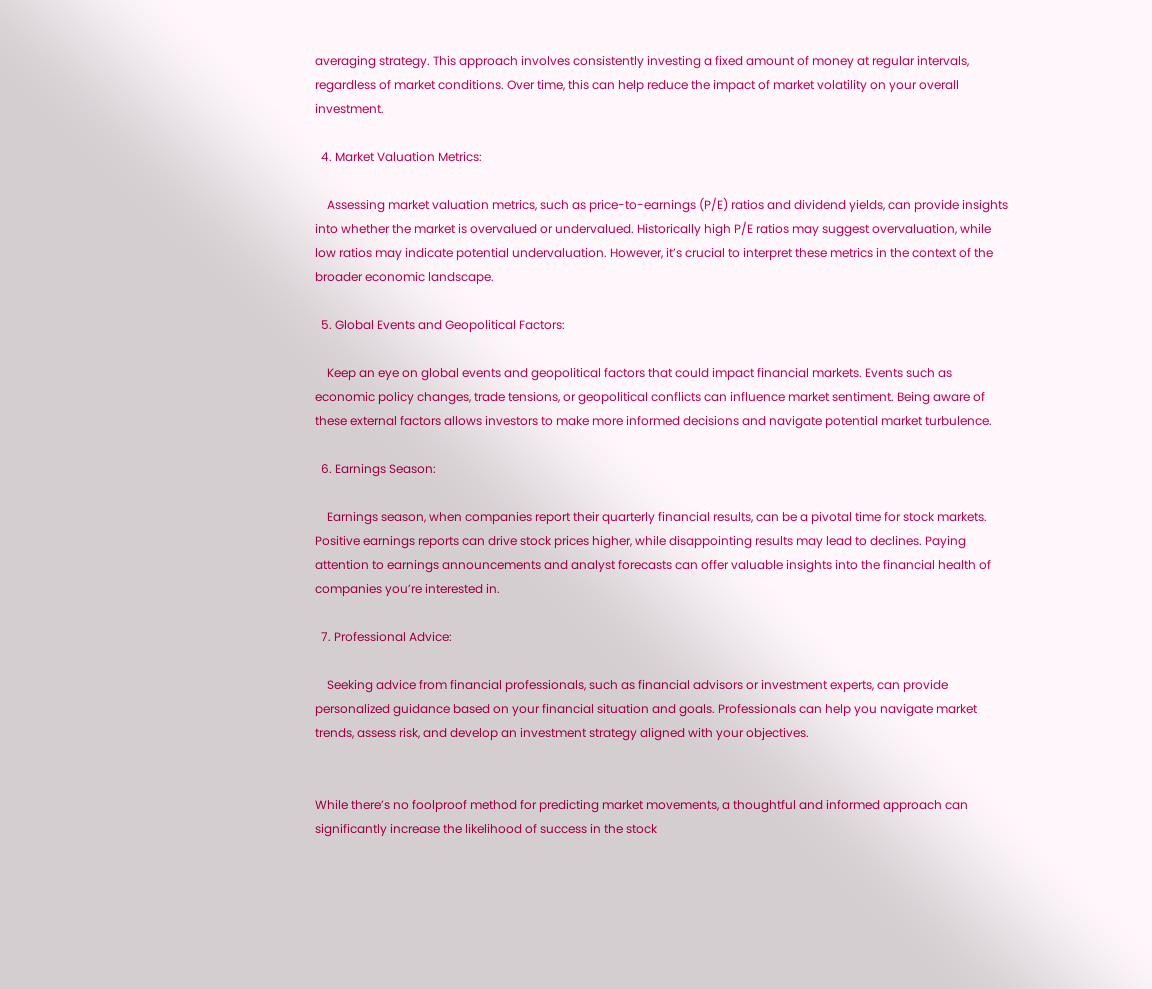averaging strategy. This approach involves consistently investing a fixed amount of money at regular intervals, regardless of market conditions. Over time, this can help reduce the impact of market volatility on your overall investment.

  4. Market Valuation Metrics:

    Assessing market valuation metrics, such as price-to-earnings (P/E) ratios and dividend yields, can provide insights into whether the market is overvalued or undervalued. Historically high P/E ratios may suggest overvaluation, while low ratios may indicate potential undervaluation. However, it’s crucial to interpret these metrics in the context of the broader economic landscape.

  5. Global Events and Geopolitical Factors:

    Keep an eye on global events and geopolitical factors that could impact financial markets. Events such as economic policy changes, trade tensions, or geopolitical conflicts can influence market sentiment. Being aware of these external factors allows investors to make more informed decisions and navigate potential market turbulence.

  6. Earnings Season:

    Earnings season, when companies report their quarterly financial results, can be a pivotal time for stock markets. Positive earnings reports can drive stock prices higher, while disappointing results may lead to declines. Paying attention to earnings announcements and analyst forecasts can offer valuable insights into the financial health of companies you’re interested in.

  7. Professional Advice:

    Seeking advice from financial professionals, such as financial advisors or investment experts, can provide personalized guidance based on your financial situation and goals. Professionals can help you navigate market trends, assess risk, and develop an investment strategy aligned with your objectives.


While there’s no foolproof method for predicting market movements, a thoughtful and informed approach can significantly increase the likelihood of success in the stock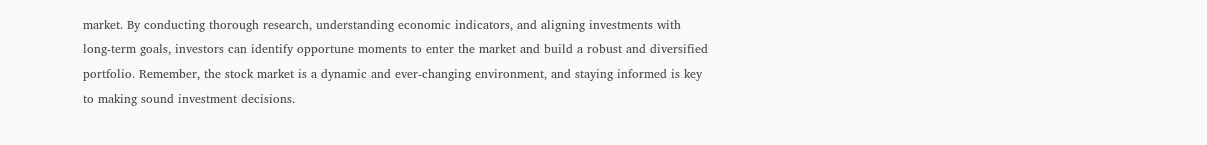market. By conducting thorough research, understanding economic indicators, and aligning investments with long-term goals, investors can identify opportune moments to enter the market and build a robust and diversified portfolio. Remember, the stock market is a dynamic and ever-changing environment, and staying informed is key to making sound investment decisions.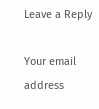Leave a Reply

Your email address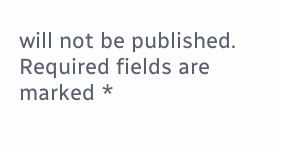will not be published. Required fields are marked *